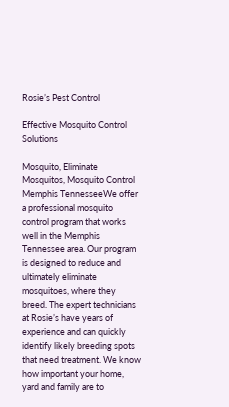Rosie’s Pest Control

Effective Mosquito Control Solutions

Mosquito, Eliminate Mosquitos, Mosquito Control Memphis TennesseeWe offer a professional mosquito control program that works well in the Memphis Tennessee area. Our program is designed to reduce and ultimately eliminate mosquitoes, where they breed. The expert technicians at Rosie’s have years of experience and can quickly identify likely breeding spots that need treatment. We know how important your home, yard and family are to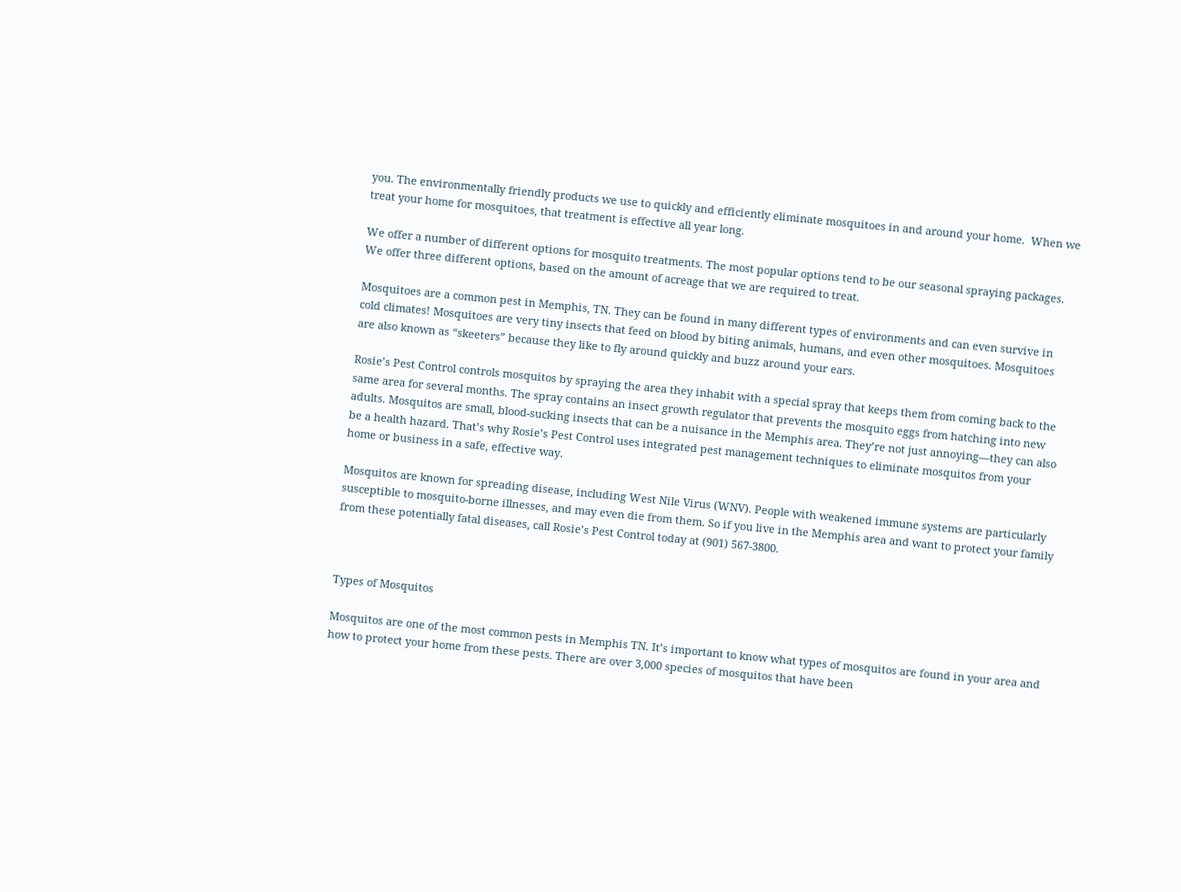you. The environmentally friendly products we use to quickly and efficiently eliminate mosquitoes in and around your home.  When we treat your home for mosquitoes, that treatment is effective all year long.

We offer a number of different options for mosquito treatments. The most popular options tend to be our seasonal spraying packages. We offer three different options, based on the amount of acreage that we are required to treat.

Mosquitoes are a common pest in Memphis, TN. They can be found in many different types of environments and can even survive in cold climates! Mosquitoes are very tiny insects that feed on blood by biting animals, humans, and even other mosquitoes. Mosquitoes are also known as “skeeters” because they like to fly around quickly and buzz around your ears.

Rosie’s Pest Control controls mosquitos by spraying the area they inhabit with a special spray that keeps them from coming back to the same area for several months. The spray contains an insect growth regulator that prevents the mosquito eggs from hatching into new adults. Mosquitos are small, blood-sucking insects that can be a nuisance in the Memphis area. They’re not just annoying—they can also be a health hazard. That’s why Rosie’s Pest Control uses integrated pest management techniques to eliminate mosquitos from your home or business in a safe, effective way.

Mosquitos are known for spreading disease, including West Nile Virus (WNV). People with weakened immune systems are particularly susceptible to mosquito-borne illnesses, and may even die from them. So if you live in the Memphis area and want to protect your family from these potentially fatal diseases, call Rosie’s Pest Control today at (901) 567-3800.



Types of Mosquitos

Mosquitos are one of the most common pests in Memphis TN. It’s important to know what types of mosquitos are found in your area and how to protect your home from these pests. There are over 3,000 species of mosquitos that have been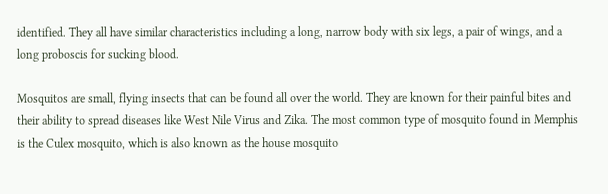identified. They all have similar characteristics including a long, narrow body with six legs, a pair of wings, and a long proboscis for sucking blood.

Mosquitos are small, flying insects that can be found all over the world. They are known for their painful bites and their ability to spread diseases like West Nile Virus and Zika. The most common type of mosquito found in Memphis is the Culex mosquito, which is also known as the house mosquito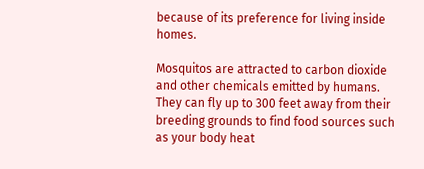because of its preference for living inside homes.

Mosquitos are attracted to carbon dioxide and other chemicals emitted by humans. They can fly up to 300 feet away from their breeding grounds to find food sources such as your body heat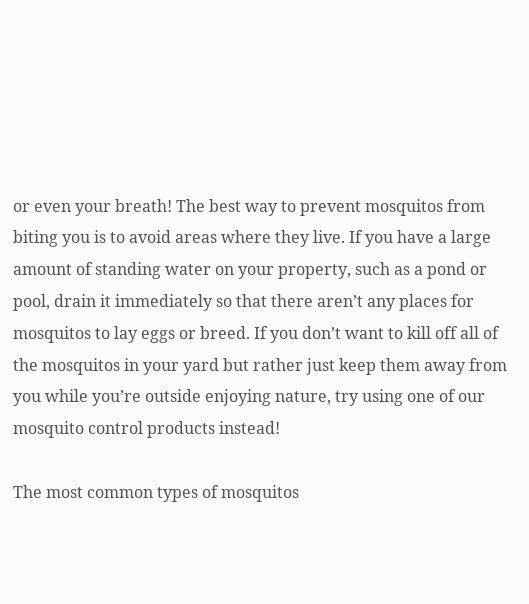or even your breath! The best way to prevent mosquitos from biting you is to avoid areas where they live. If you have a large amount of standing water on your property, such as a pond or pool, drain it immediately so that there aren’t any places for mosquitos to lay eggs or breed. If you don’t want to kill off all of the mosquitos in your yard but rather just keep them away from you while you’re outside enjoying nature, try using one of our mosquito control products instead!

The most common types of mosquitos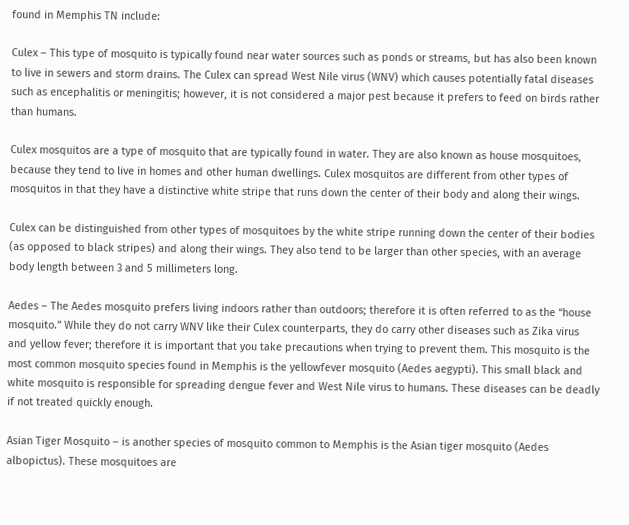found in Memphis TN include:

Culex – This type of mosquito is typically found near water sources such as ponds or streams, but has also been known to live in sewers and storm drains. The Culex can spread West Nile virus (WNV) which causes potentially fatal diseases such as encephalitis or meningitis; however, it is not considered a major pest because it prefers to feed on birds rather than humans.

Culex mosquitos are a type of mosquito that are typically found in water. They are also known as house mosquitoes, because they tend to live in homes and other human dwellings. Culex mosquitos are different from other types of mosquitos in that they have a distinctive white stripe that runs down the center of their body and along their wings.

Culex can be distinguished from other types of mosquitoes by the white stripe running down the center of their bodies (as opposed to black stripes) and along their wings. They also tend to be larger than other species, with an average body length between 3 and 5 millimeters long.

Aedes – The Aedes mosquito prefers living indoors rather than outdoors; therefore it is often referred to as the “house mosquito.” While they do not carry WNV like their Culex counterparts, they do carry other diseases such as Zika virus and yellow fever; therefore it is important that you take precautions when trying to prevent them. This mosquito is the most common mosquito species found in Memphis is the yellowfever mosquito (Aedes aegypti). This small black and white mosquito is responsible for spreading dengue fever and West Nile virus to humans. These diseases can be deadly if not treated quickly enough.

Asian Tiger Mosquito – is another species of mosquito common to Memphis is the Asian tiger mosquito (Aedes albopictus). These mosquitoes are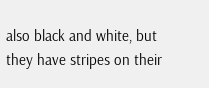also black and white, but they have stripes on their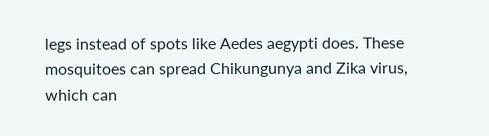legs instead of spots like Aedes aegypti does. These mosquitoes can spread Chikungunya and Zika virus, which can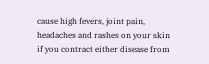cause high fevers, joint pain, headaches and rashes on your skin if you contract either disease from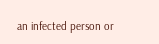an infected person or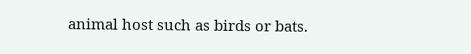animal host such as birds or bats.